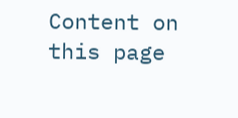Content on this page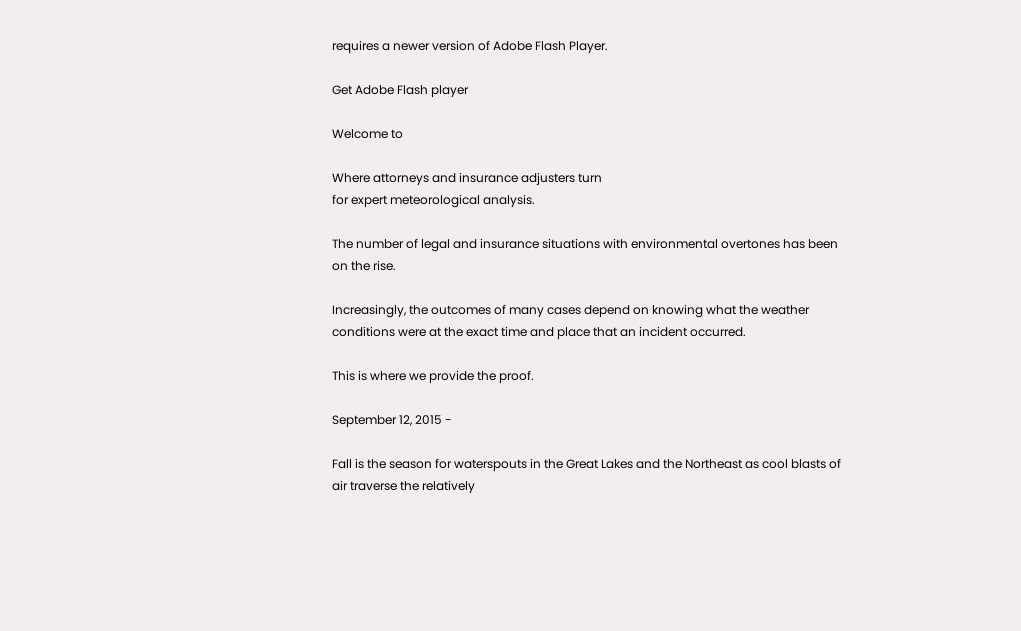requires a newer version of Adobe Flash Player.

Get Adobe Flash player

Welcome to

Where attorneys and insurance adjusters turn
for expert meteorological analysis.

The number of legal and insurance situations with environmental overtones has been on the rise.

Increasingly, the outcomes of many cases depend on knowing what the weather conditions were at the exact time and place that an incident occurred.

This is where we provide the proof.

September 12, 2015 -

Fall is the season for waterspouts in the Great Lakes and the Northeast as cool blasts of air traverse the relatively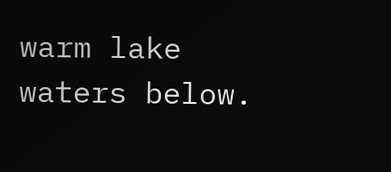warm lake waters below.